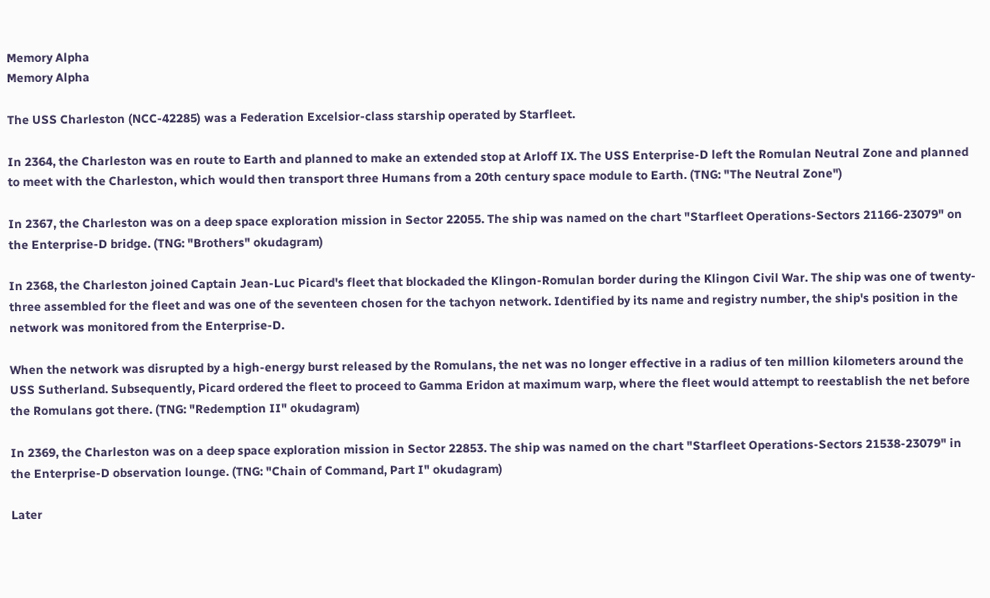Memory Alpha
Memory Alpha

The USS Charleston (NCC-42285) was a Federation Excelsior-class starship operated by Starfleet.

In 2364, the Charleston was en route to Earth and planned to make an extended stop at Arloff IX. The USS Enterprise-D left the Romulan Neutral Zone and planned to meet with the Charleston, which would then transport three Humans from a 20th century space module to Earth. (TNG: "The Neutral Zone")

In 2367, the Charleston was on a deep space exploration mission in Sector 22055. The ship was named on the chart "Starfleet Operations-Sectors 21166-23079" on the Enterprise-D bridge. (TNG: "Brothers" okudagram)

In 2368, the Charleston joined Captain Jean-Luc Picard's fleet that blockaded the Klingon-Romulan border during the Klingon Civil War. The ship was one of twenty-three assembled for the fleet and was one of the seventeen chosen for the tachyon network. Identified by its name and registry number, the ship's position in the network was monitored from the Enterprise-D.

When the network was disrupted by a high-energy burst released by the Romulans, the net was no longer effective in a radius of ten million kilometers around the USS Sutherland. Subsequently, Picard ordered the fleet to proceed to Gamma Eridon at maximum warp, where the fleet would attempt to reestablish the net before the Romulans got there. (TNG: "Redemption II" okudagram)

In 2369, the Charleston was on a deep space exploration mission in Sector 22853. The ship was named on the chart "Starfleet Operations-Sectors 21538-23079" in the Enterprise-D observation lounge. (TNG: "Chain of Command, Part I" okudagram)

Later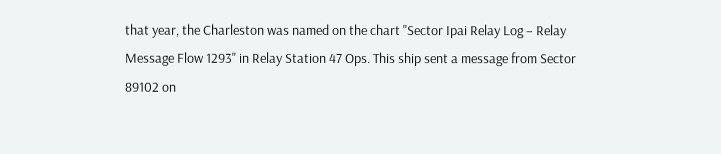that year, the Charleston was named on the chart "Sector Ipai Relay Log – Relay Message Flow 1293" in Relay Station 47 Ops. This ship sent a message from Sector 89102 on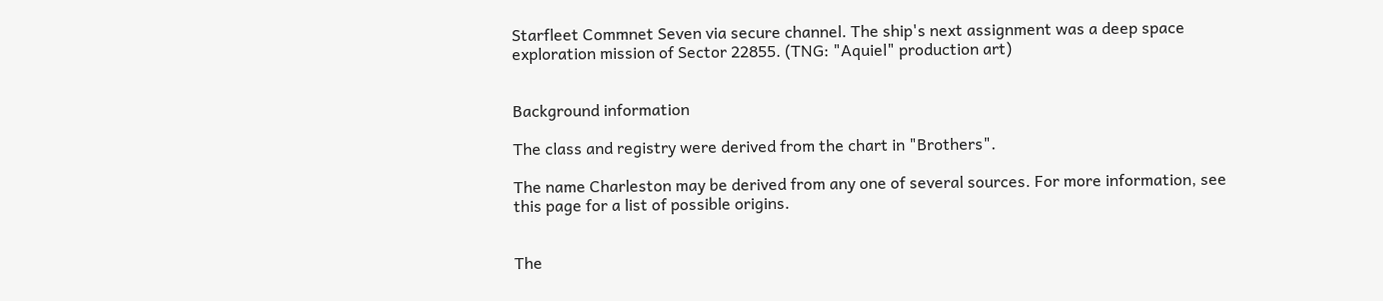Starfleet Commnet Seven via secure channel. The ship's next assignment was a deep space exploration mission of Sector 22855. (TNG: "Aquiel" production art)


Background information

The class and registry were derived from the chart in "Brothers".

The name Charleston may be derived from any one of several sources. For more information, see this page for a list of possible origins.


The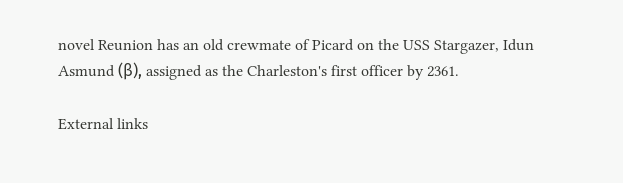novel Reunion has an old crewmate of Picard on the USS Stargazer, Idun Asmund (β), assigned as the Charleston's first officer by 2361.

External links